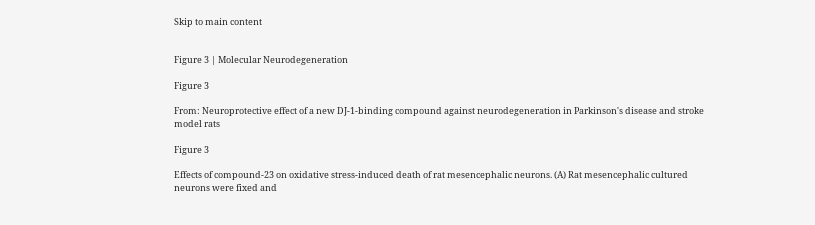Skip to main content


Figure 3 | Molecular Neurodegeneration

Figure 3

From: Neuroprotective effect of a new DJ-1-binding compound against neurodegeneration in Parkinson's disease and stroke model rats

Figure 3

Effects of compound-23 on oxidative stress-induced death of rat mesencephalic neurons. (A) Rat mesencephalic cultured neurons were fixed and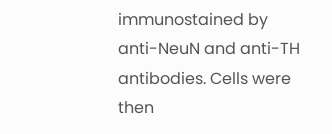immunostained by anti-NeuN and anti-TH antibodies. Cells were then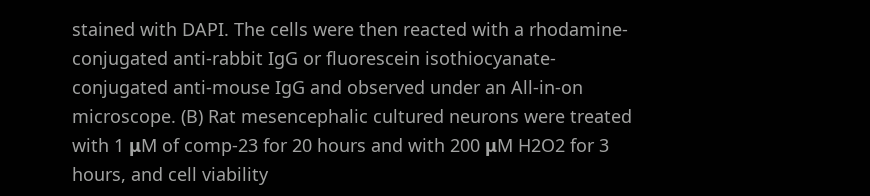stained with DAPI. The cells were then reacted with a rhodamine-conjugated anti-rabbit IgG or fluorescein isothiocyanate-conjugated anti-mouse IgG and observed under an All-in-on microscope. (B) Rat mesencephalic cultured neurons were treated with 1 μM of comp-23 for 20 hours and with 200 μM H2O2 for 3 hours, and cell viability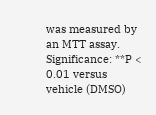was measured by an MTT assay. Significance: **P < 0.01 versus vehicle (DMSO)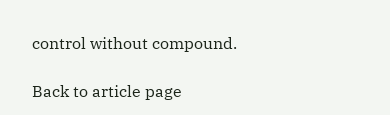control without compound.

Back to article page